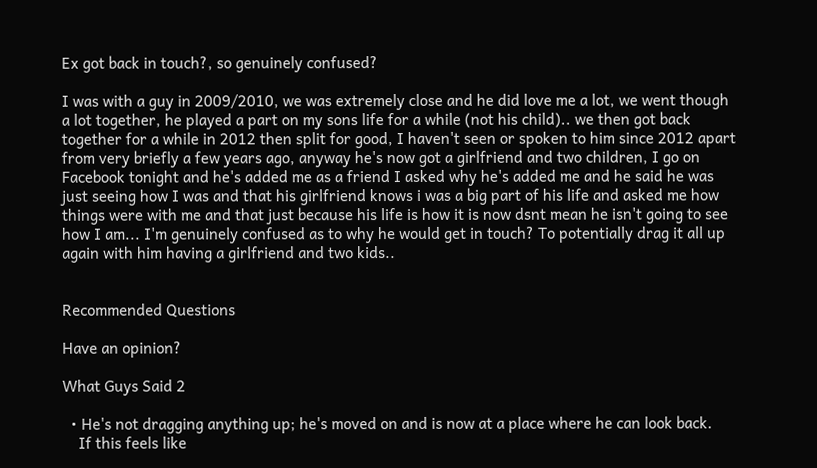Ex got back in touch?, so genuinely confused?

I was with a guy in 2009/2010, we was extremely close and he did love me a lot, we went though a lot together, he played a part on my sons life for a while (not his child).. we then got back together for a while in 2012 then split for good, I haven't seen or spoken to him since 2012 apart from very briefly a few years ago, anyway he's now got a girlfriend and two children, I go on Facebook tonight and he's added me as a friend I asked why he's added me and he said he was just seeing how I was and that his girlfriend knows i was a big part of his life and asked me how things were with me and that just because his life is how it is now dsnt mean he isn't going to see how I am... I'm genuinely confused as to why he would get in touch? To potentially drag it all up again with him having a girlfriend and two kids..


Recommended Questions

Have an opinion?

What Guys Said 2

  • He's not dragging anything up; he's moved on and is now at a place where he can look back.
    If this feels like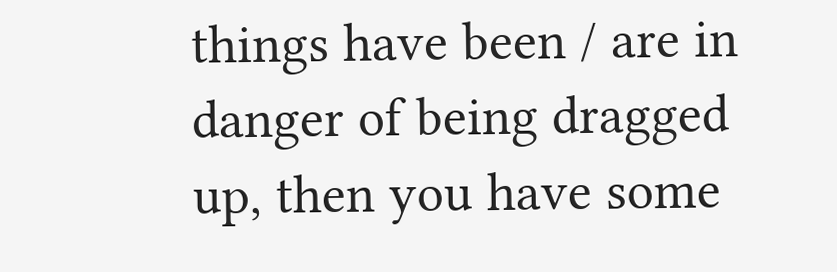things have been / are in danger of being dragged up, then you have some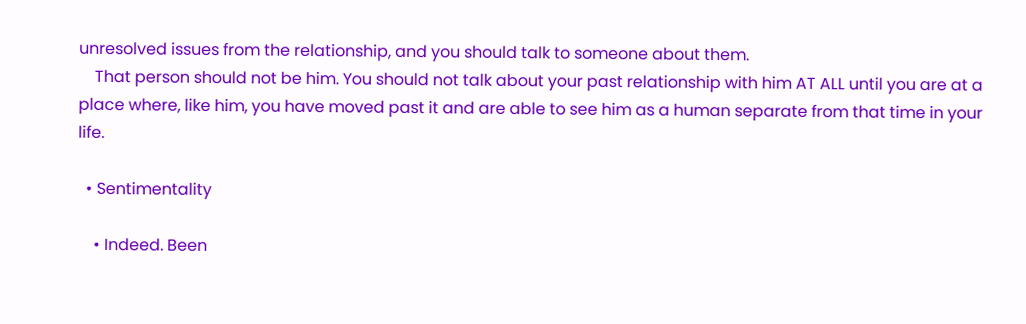unresolved issues from the relationship, and you should talk to someone about them.
    That person should not be him. You should not talk about your past relationship with him AT ALL until you are at a place where, like him, you have moved past it and are able to see him as a human separate from that time in your life.

  • Sentimentality

    • Indeed. Been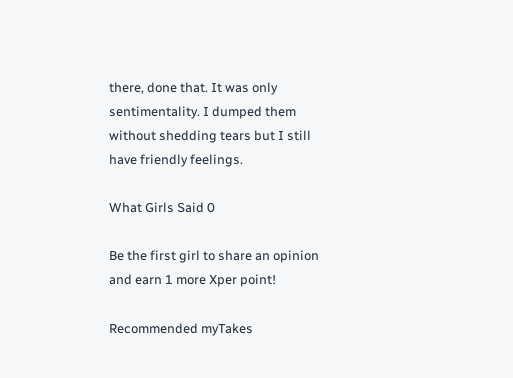there, done that. It was only sentimentality. I dumped them without shedding tears but I still have friendly feelings.

What Girls Said 0

Be the first girl to share an opinion
and earn 1 more Xper point!

Recommended myTakes